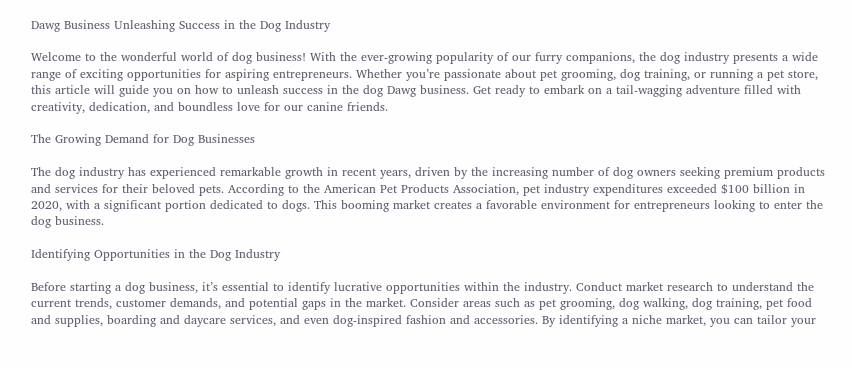Dawg Business Unleashing Success in the Dog Industry

Welcome to the wonderful world of dog business! With the ever-growing popularity of our furry companions, the dog industry presents a wide range of exciting opportunities for aspiring entrepreneurs. Whether you’re passionate about pet grooming, dog training, or running a pet store, this article will guide you on how to unleash success in the dog Dawg business. Get ready to embark on a tail-wagging adventure filled with creativity, dedication, and boundless love for our canine friends.

The Growing Demand for Dog Businesses

The dog industry has experienced remarkable growth in recent years, driven by the increasing number of dog owners seeking premium products and services for their beloved pets. According to the American Pet Products Association, pet industry expenditures exceeded $100 billion in 2020, with a significant portion dedicated to dogs. This booming market creates a favorable environment for entrepreneurs looking to enter the dog business.

Identifying Opportunities in the Dog Industry

Before starting a dog business, it’s essential to identify lucrative opportunities within the industry. Conduct market research to understand the current trends, customer demands, and potential gaps in the market. Consider areas such as pet grooming, dog walking, dog training, pet food and supplies, boarding and daycare services, and even dog-inspired fashion and accessories. By identifying a niche market, you can tailor your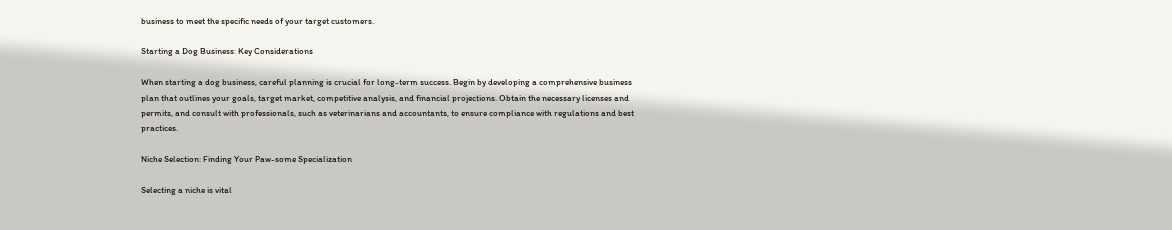business to meet the specific needs of your target customers.

Starting a Dog Business: Key Considerations

When starting a dog business, careful planning is crucial for long-term success. Begin by developing a comprehensive business plan that outlines your goals, target market, competitive analysis, and financial projections. Obtain the necessary licenses and permits, and consult with professionals, such as veterinarians and accountants, to ensure compliance with regulations and best practices.

Niche Selection: Finding Your Paw-some Specialization

Selecting a niche is vital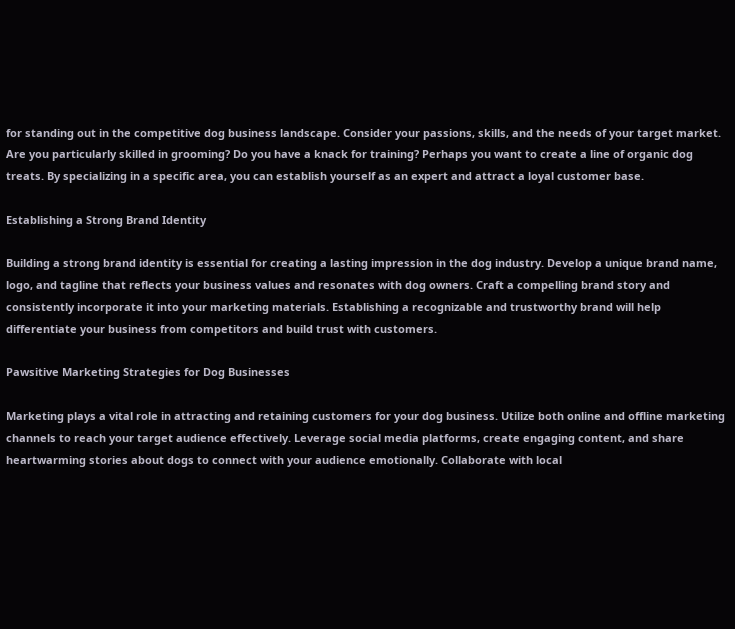for standing out in the competitive dog business landscape. Consider your passions, skills, and the needs of your target market. Are you particularly skilled in grooming? Do you have a knack for training? Perhaps you want to create a line of organic dog treats. By specializing in a specific area, you can establish yourself as an expert and attract a loyal customer base.

Establishing a Strong Brand Identity

Building a strong brand identity is essential for creating a lasting impression in the dog industry. Develop a unique brand name, logo, and tagline that reflects your business values and resonates with dog owners. Craft a compelling brand story and consistently incorporate it into your marketing materials. Establishing a recognizable and trustworthy brand will help differentiate your business from competitors and build trust with customers.

Pawsitive Marketing Strategies for Dog Businesses

Marketing plays a vital role in attracting and retaining customers for your dog business. Utilize both online and offline marketing channels to reach your target audience effectively. Leverage social media platforms, create engaging content, and share heartwarming stories about dogs to connect with your audience emotionally. Collaborate with local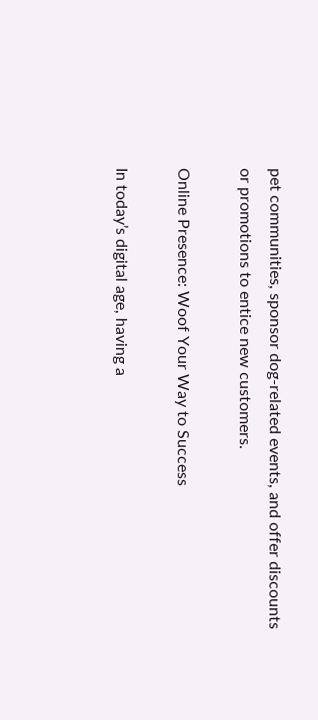pet communities, sponsor dog-related events, and offer discounts or promotions to entice new customers.

Online Presence: Woof Your Way to Success

In today’s digital age, having a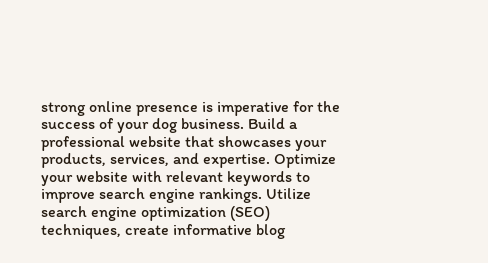strong online presence is imperative for the success of your dog business. Build a professional website that showcases your products, services, and expertise. Optimize your website with relevant keywords to improve search engine rankings. Utilize search engine optimization (SEO) techniques, create informative blog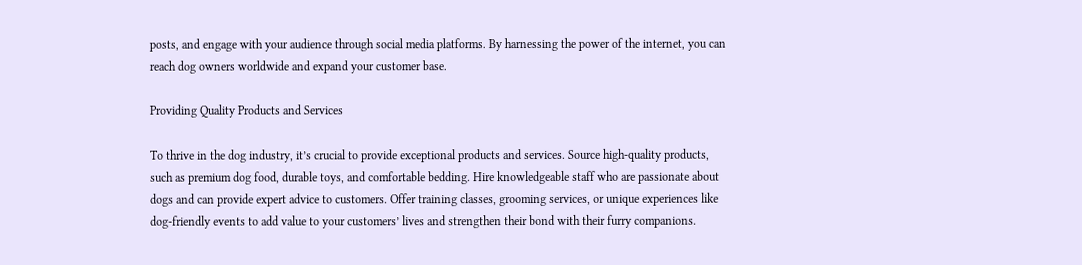posts, and engage with your audience through social media platforms. By harnessing the power of the internet, you can reach dog owners worldwide and expand your customer base.

Providing Quality Products and Services

To thrive in the dog industry, it’s crucial to provide exceptional products and services. Source high-quality products, such as premium dog food, durable toys, and comfortable bedding. Hire knowledgeable staff who are passionate about dogs and can provide expert advice to customers. Offer training classes, grooming services, or unique experiences like dog-friendly events to add value to your customers’ lives and strengthen their bond with their furry companions.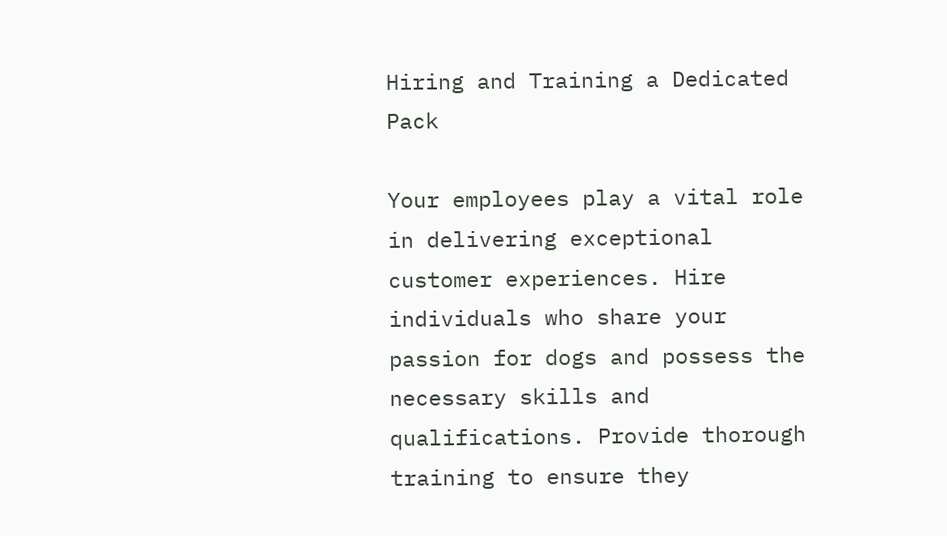Hiring and Training a Dedicated Pack

Your employees play a vital role in delivering exceptional customer experiences. Hire individuals who share your passion for dogs and possess the necessary skills and qualifications. Provide thorough training to ensure they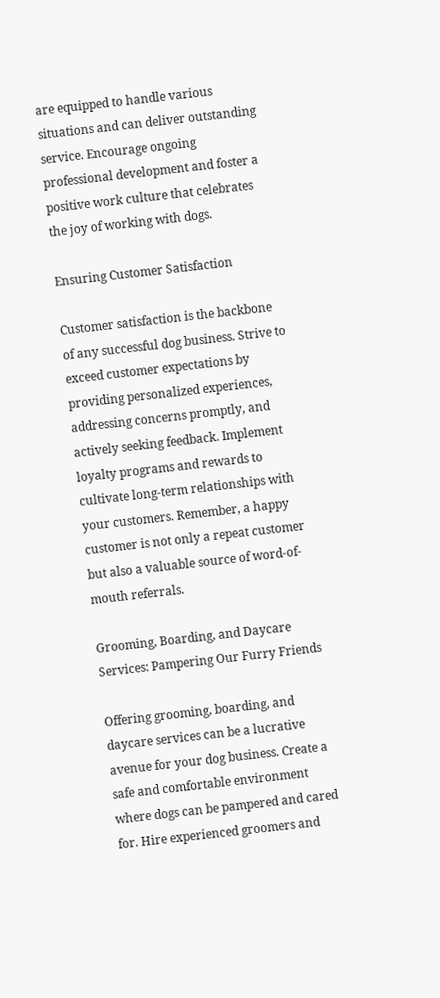are equipped to handle various situations and can deliver outstanding service. Encourage ongoing professional development and foster a positive work culture that celebrates the joy of working with dogs.

Ensuring Customer Satisfaction

Customer satisfaction is the backbone of any successful dog business. Strive to exceed customer expectations by providing personalized experiences, addressing concerns promptly, and actively seeking feedback. Implement loyalty programs and rewards to cultivate long-term relationships with your customers. Remember, a happy customer is not only a repeat customer but also a valuable source of word-of-mouth referrals.

Grooming, Boarding, and Daycare Services: Pampering Our Furry Friends

Offering grooming, boarding, and daycare services can be a lucrative avenue for your dog business. Create a safe and comfortable environment where dogs can be pampered and cared for. Hire experienced groomers and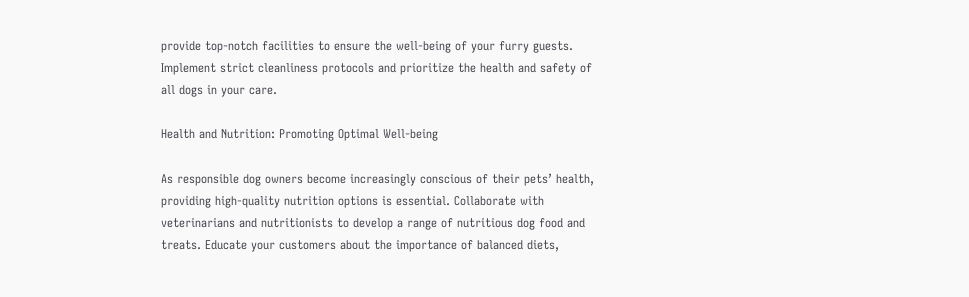provide top-notch facilities to ensure the well-being of your furry guests. Implement strict cleanliness protocols and prioritize the health and safety of all dogs in your care.

Health and Nutrition: Promoting Optimal Well-being

As responsible dog owners become increasingly conscious of their pets’ health, providing high-quality nutrition options is essential. Collaborate with veterinarians and nutritionists to develop a range of nutritious dog food and treats. Educate your customers about the importance of balanced diets,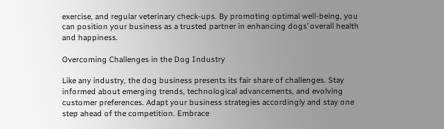exercise, and regular veterinary check-ups. By promoting optimal well-being, you can position your business as a trusted partner in enhancing dogs’ overall health and happiness.

Overcoming Challenges in the Dog Industry

Like any industry, the dog business presents its fair share of challenges. Stay informed about emerging trends, technological advancements, and evolving customer preferences. Adapt your business strategies accordingly and stay one step ahead of the competition. Embrace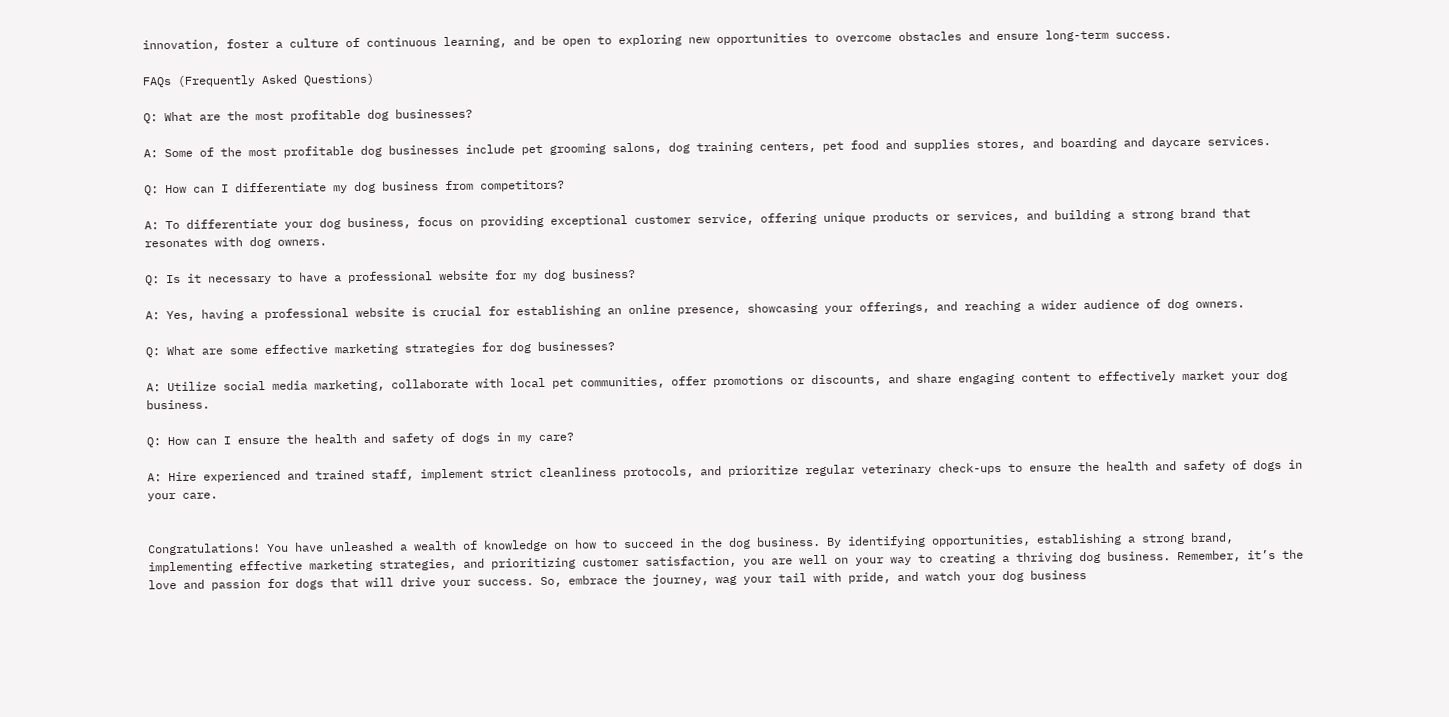innovation, foster a culture of continuous learning, and be open to exploring new opportunities to overcome obstacles and ensure long-term success.

FAQs (Frequently Asked Questions)

Q: What are the most profitable dog businesses?

A: Some of the most profitable dog businesses include pet grooming salons, dog training centers, pet food and supplies stores, and boarding and daycare services.

Q: How can I differentiate my dog business from competitors?

A: To differentiate your dog business, focus on providing exceptional customer service, offering unique products or services, and building a strong brand that resonates with dog owners.

Q: Is it necessary to have a professional website for my dog business?

A: Yes, having a professional website is crucial for establishing an online presence, showcasing your offerings, and reaching a wider audience of dog owners.

Q: What are some effective marketing strategies for dog businesses?

A: Utilize social media marketing, collaborate with local pet communities, offer promotions or discounts, and share engaging content to effectively market your dog business.

Q: How can I ensure the health and safety of dogs in my care?

A: Hire experienced and trained staff, implement strict cleanliness protocols, and prioritize regular veterinary check-ups to ensure the health and safety of dogs in your care.


Congratulations! You have unleashed a wealth of knowledge on how to succeed in the dog business. By identifying opportunities, establishing a strong brand, implementing effective marketing strategies, and prioritizing customer satisfaction, you are well on your way to creating a thriving dog business. Remember, it’s the love and passion for dogs that will drive your success. So, embrace the journey, wag your tail with pride, and watch your dog business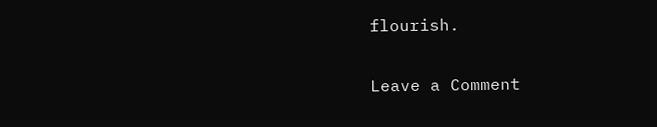flourish.

Leave a Comment